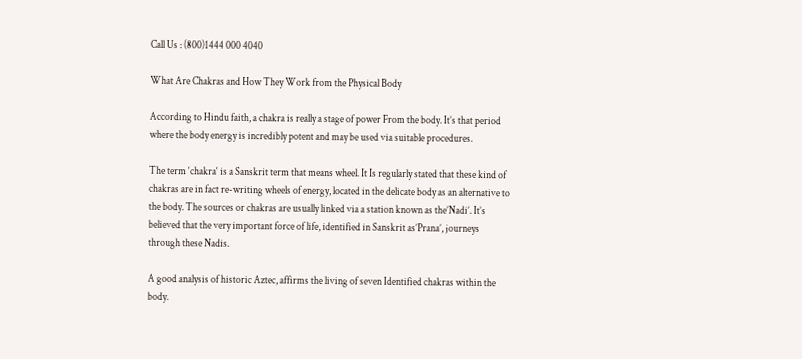Call Us : (800)1444 000 4040

What Are Chakras and How They Work from the Physical Body

According to Hindu faith, a chakra is really a stage of power From the body. It’s that period where the body energy is incredibly potent and may be used via suitable procedures.

The term ‘chakra‘ is a Sanskrit term that means wheel. It Is regularly stated that these kind of chakras are in fact re-writing wheels of energy, located in the delicate body as an alternative to the body. The sources or chakras are usually linked via a station known as the’Nadi’. It’s believed that the very important force of life, identified in Sanskrit as’Prana’, journeys through these Nadis.

A good analysis of historic Aztec, affirms the living of seven Identified chakras within the body.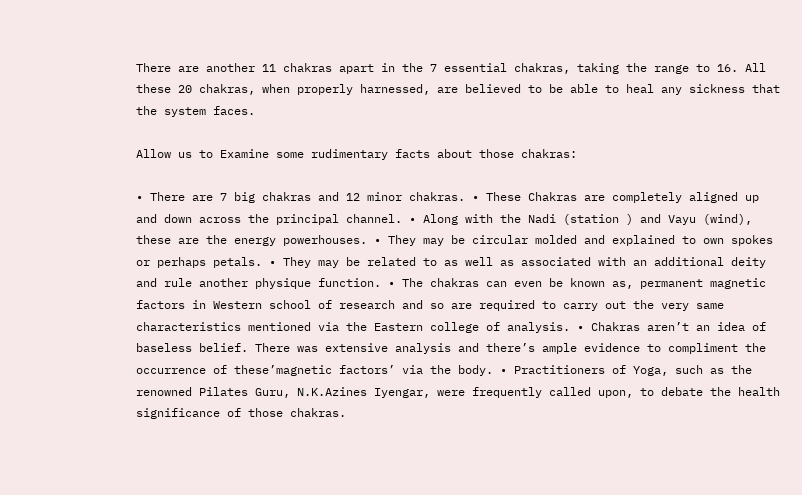There are another 11 chakras apart in the 7 essential chakras, taking the range to 16. All these 20 chakras, when properly harnessed, are believed to be able to heal any sickness that the system faces.

Allow us to Examine some rudimentary facts about those chakras:

• There are 7 big chakras and 12 minor chakras. • These Chakras are completely aligned up and down across the principal channel. • Along with the Nadi (station ) and Vayu (wind), these are the energy powerhouses. • They may be circular molded and explained to own spokes or perhaps petals. • They may be related to as well as associated with an additional deity and rule another physique function. • The chakras can even be known as, permanent magnetic factors in Western school of research and so are required to carry out the very same characteristics mentioned via the Eastern college of analysis. • Chakras aren’t an idea of baseless belief. There was extensive analysis and there’s ample evidence to compliment the occurrence of these’magnetic factors’ via the body. • Practitioners of Yoga, such as the renowned Pilates Guru, N.K.Azines Iyengar, were frequently called upon, to debate the health significance of those chakras.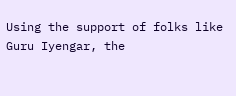Using the support of folks like Guru Iyengar, the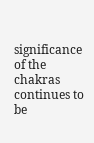significance of the chakras continues to be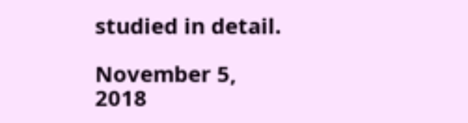studied in detail.

November 5, 2018